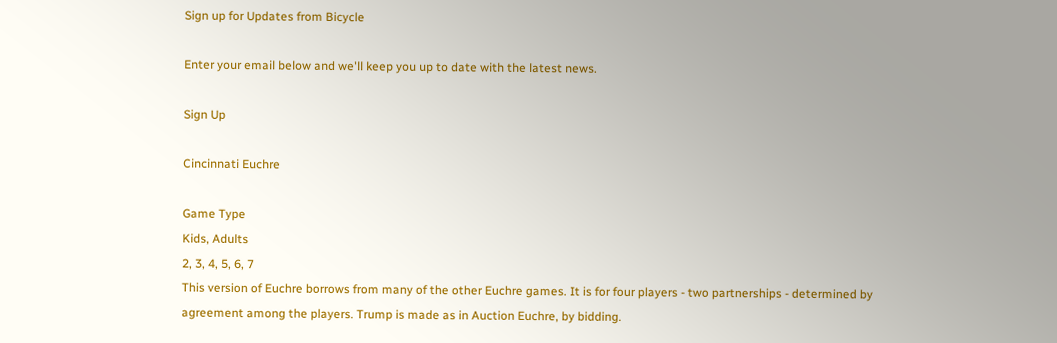Sign up for Updates from Bicycle

Enter your email below and we'll keep you up to date with the latest news.

Sign Up

Cincinnati Euchre

Game Type
Kids, Adults
2, 3, 4, 5, 6, 7
This version of Euchre borrows from many of the other Euchre games. It is for four players - two partnerships - determined by agreement among the players. Trump is made as in Auction Euchre, by bidding.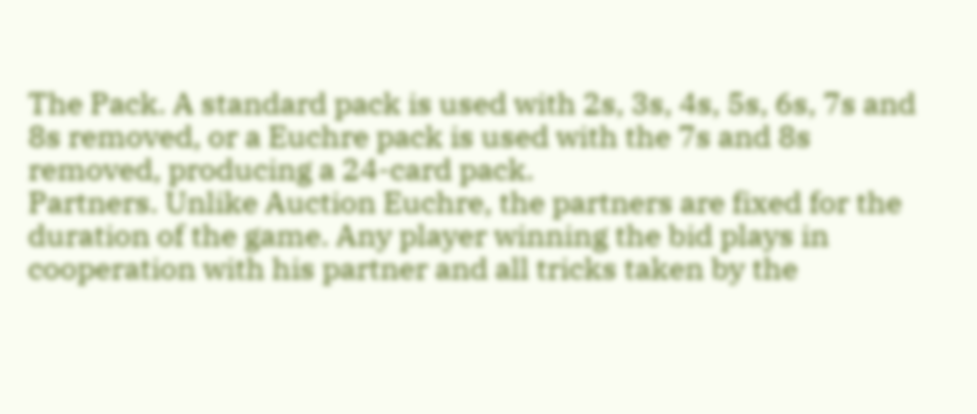The Pack. A standard pack is used with 2s, 3s, 4s, 5s, 6s, 7s and 8s removed, or a Euchre pack is used with the 7s and 8s removed, producing a 24-card pack.
Partners. Unlike Auction Euchre, the partners are fixed for the duration of the game. Any player winning the bid plays in cooperation with his partner and all tricks taken by the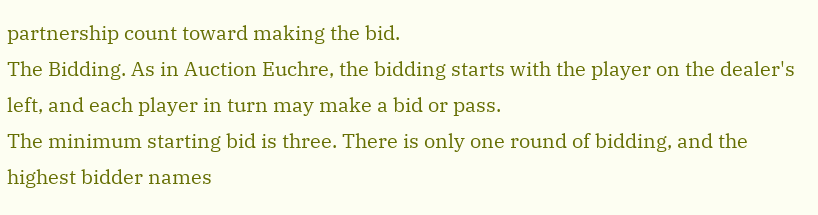partnership count toward making the bid.
The Bidding. As in Auction Euchre, the bidding starts with the player on the dealer's left, and each player in turn may make a bid or pass.
The minimum starting bid is three. There is only one round of bidding, and the highest bidder names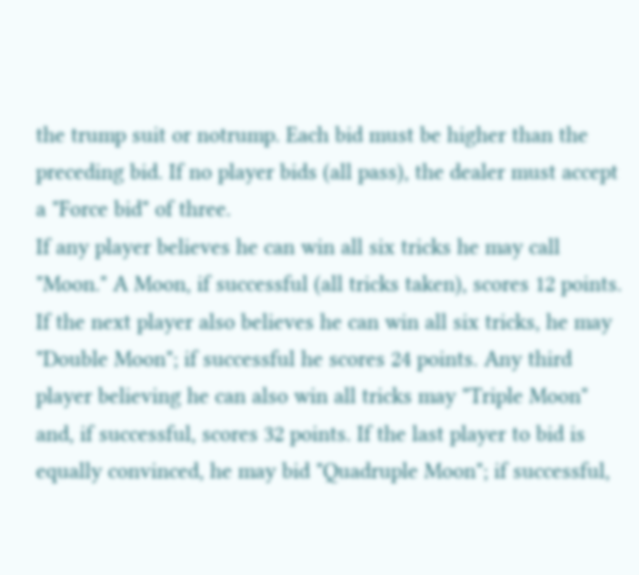the trump suit or notrump. Each bid must be higher than the preceding bid. If no player bids (all pass), the dealer must accept a "Force bid" of three.
If any player believes he can win all six tricks he may call "Moon." A Moon, if successful (all tricks taken), scores 12 points. If the next player also believes he can win all six tricks, he may "Double Moon"; if successful he scores 24 points. Any third player believing he can also win all tricks may "Triple Moon" and, if successful, scores 32 points. If the last player to bid is equally convinced, he may bid "Quadruple Moon"; if successful,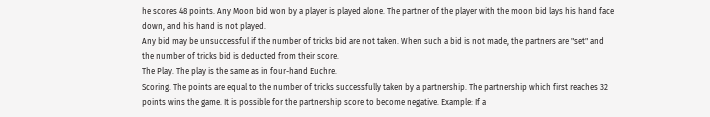he scores 48 points. Any Moon bid won by a player is played alone. The partner of the player with the moon bid lays his hand face down, and his hand is not played.
Any bid may be unsuccessful if the number of tricks bid are not taken. When such a bid is not made, the partners are "set" and the number of tricks bid is deducted from their score.
The Play. The play is the same as in four-hand Euchre.
Scoring. The points are equal to the number of tricks successfully taken by a partnership. The partnership which first reaches 32 points wins the game. It is possible for the partnership score to become negative. Example: If a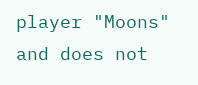player "Moons" and does not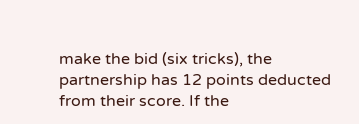make the bid (six tricks), the partnership has 12 points deducted from their score. If the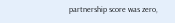partnership score was zero,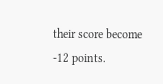their score become -12 points.